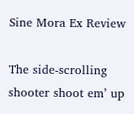Sine Mora Ex Review

The side-scrolling shooter shoot em’ up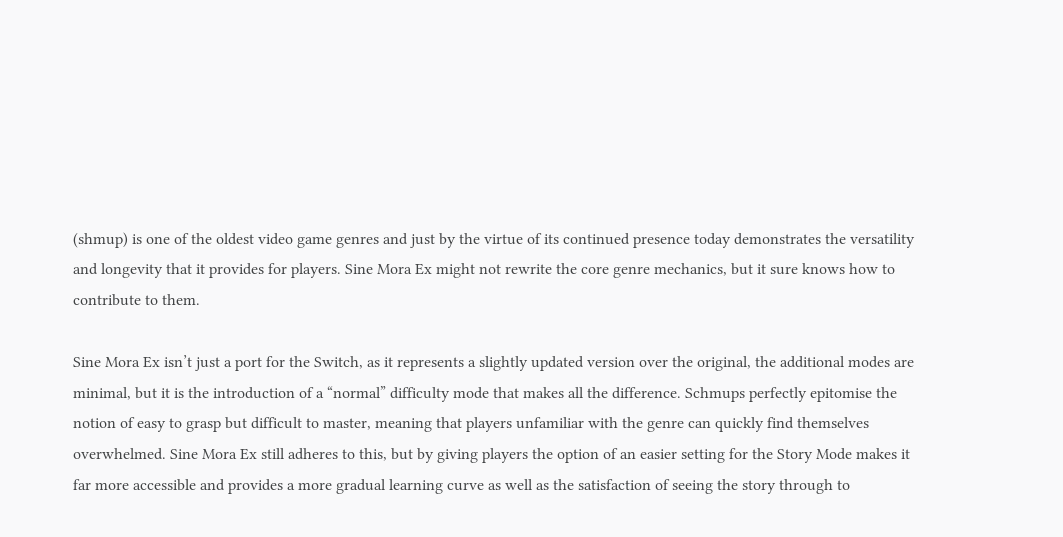(shmup) is one of the oldest video game genres and just by the virtue of its continued presence today demonstrates the versatility and longevity that it provides for players. Sine Mora Ex might not rewrite the core genre mechanics, but it sure knows how to contribute to them.

Sine Mora Ex isn’t just a port for the Switch, as it represents a slightly updated version over the original, the additional modes are minimal, but it is the introduction of a “normal” difficulty mode that makes all the difference. Schmups perfectly epitomise the notion of easy to grasp but difficult to master, meaning that players unfamiliar with the genre can quickly find themselves overwhelmed. Sine Mora Ex still adheres to this, but by giving players the option of an easier setting for the Story Mode makes it far more accessible and provides a more gradual learning curve as well as the satisfaction of seeing the story through to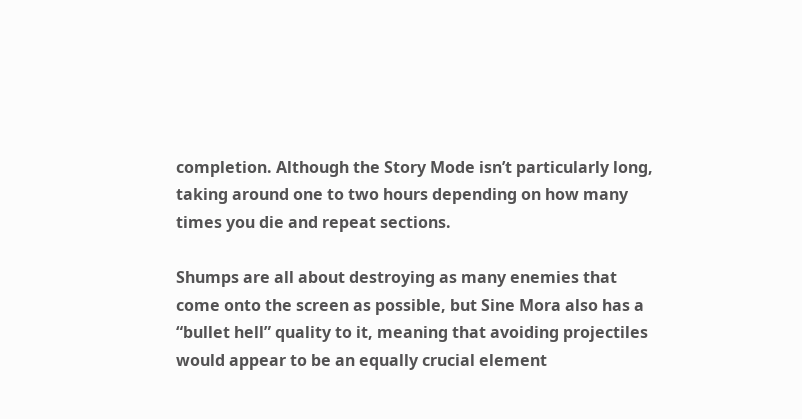completion. Although the Story Mode isn’t particularly long, taking around one to two hours depending on how many times you die and repeat sections.

Shumps are all about destroying as many enemies that come onto the screen as possible, but Sine Mora also has a “bullet hell” quality to it, meaning that avoiding projectiles would appear to be an equally crucial element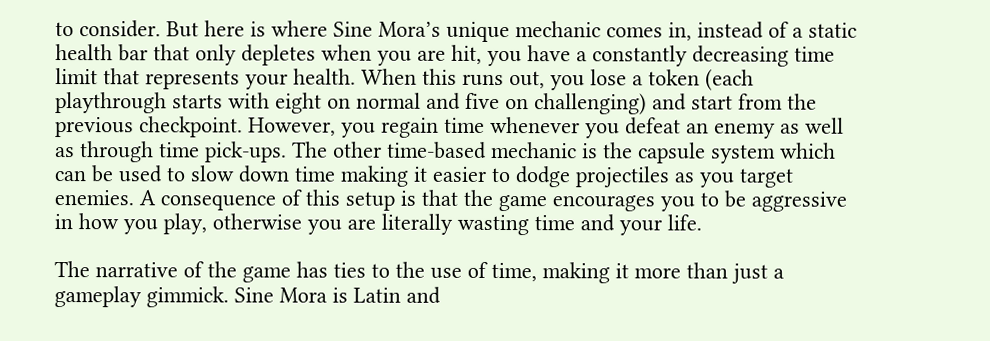to consider. But here is where Sine Mora’s unique mechanic comes in, instead of a static health bar that only depletes when you are hit, you have a constantly decreasing time limit that represents your health. When this runs out, you lose a token (each playthrough starts with eight on normal and five on challenging) and start from the previous checkpoint. However, you regain time whenever you defeat an enemy as well as through time pick-ups. The other time-based mechanic is the capsule system which can be used to slow down time making it easier to dodge projectiles as you target enemies. A consequence of this setup is that the game encourages you to be aggressive in how you play, otherwise you are literally wasting time and your life.

The narrative of the game has ties to the use of time, making it more than just a gameplay gimmick. Sine Mora is Latin and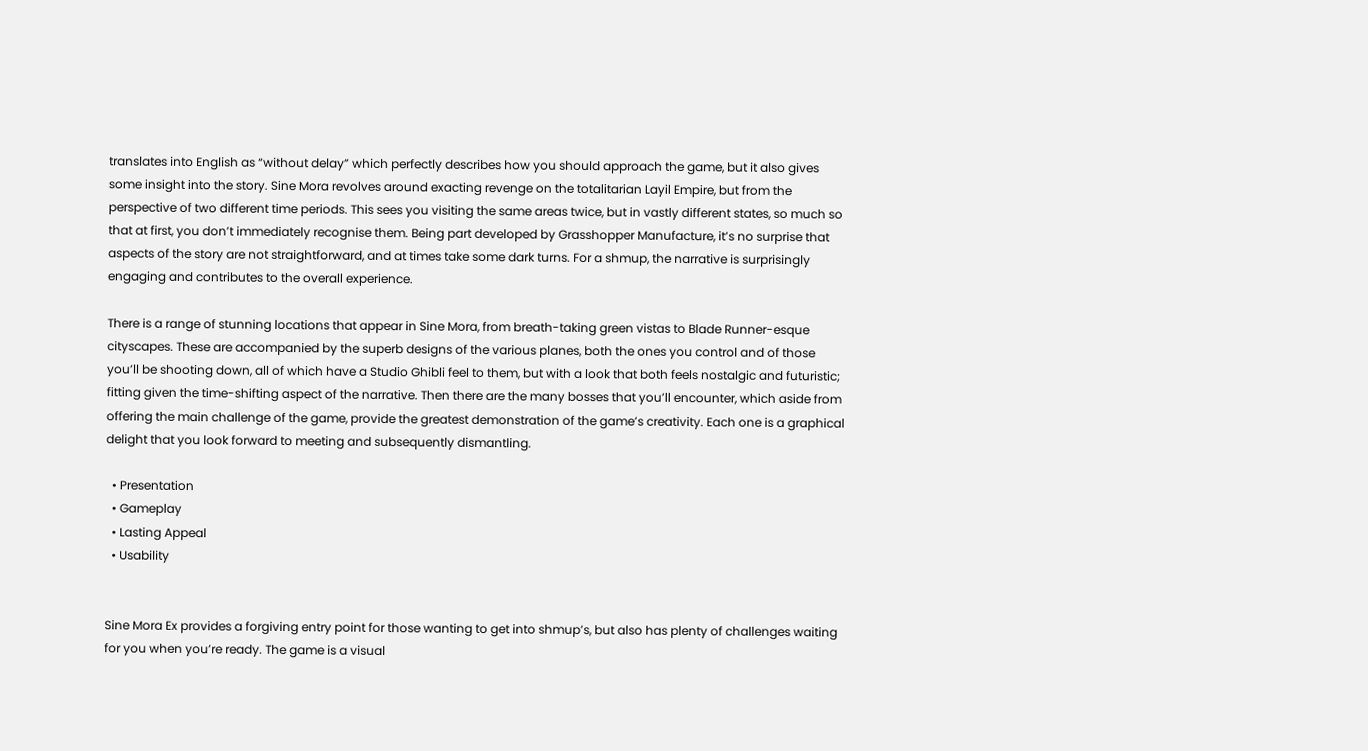translates into English as “without delay” which perfectly describes how you should approach the game, but it also gives some insight into the story. Sine Mora revolves around exacting revenge on the totalitarian Layil Empire, but from the perspective of two different time periods. This sees you visiting the same areas twice, but in vastly different states, so much so that at first, you don’t immediately recognise them. Being part developed by Grasshopper Manufacture, it’s no surprise that aspects of the story are not straightforward, and at times take some dark turns. For a shmup, the narrative is surprisingly engaging and contributes to the overall experience.

There is a range of stunning locations that appear in Sine Mora, from breath-taking green vistas to Blade Runner-esque cityscapes. These are accompanied by the superb designs of the various planes, both the ones you control and of those you’ll be shooting down, all of which have a Studio Ghibli feel to them, but with a look that both feels nostalgic and futuristic; fitting given the time-shifting aspect of the narrative. Then there are the many bosses that you’ll encounter, which aside from offering the main challenge of the game, provide the greatest demonstration of the game’s creativity. Each one is a graphical delight that you look forward to meeting and subsequently dismantling.

  • Presentation
  • Gameplay
  • Lasting Appeal
  • Usability


Sine Mora Ex provides a forgiving entry point for those wanting to get into shmup’s, but also has plenty of challenges waiting for you when you’re ready. The game is a visual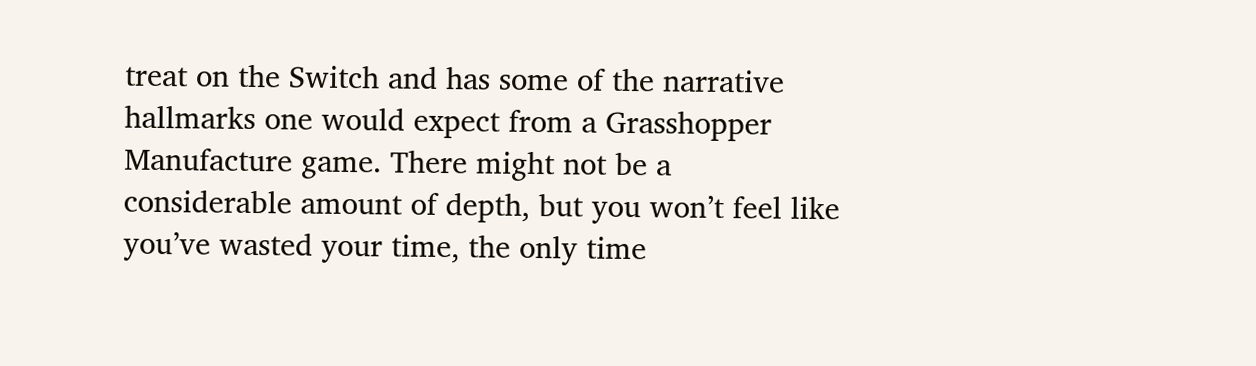treat on the Switch and has some of the narrative hallmarks one would expect from a Grasshopper Manufacture game. There might not be a considerable amount of depth, but you won’t feel like you’ve wasted your time, the only time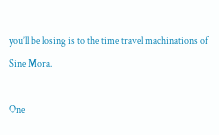you’ll be losing is to the time travel machinations of Sine Mora.

One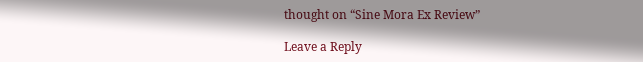thought on “Sine Mora Ex Review”

Leave a Reply